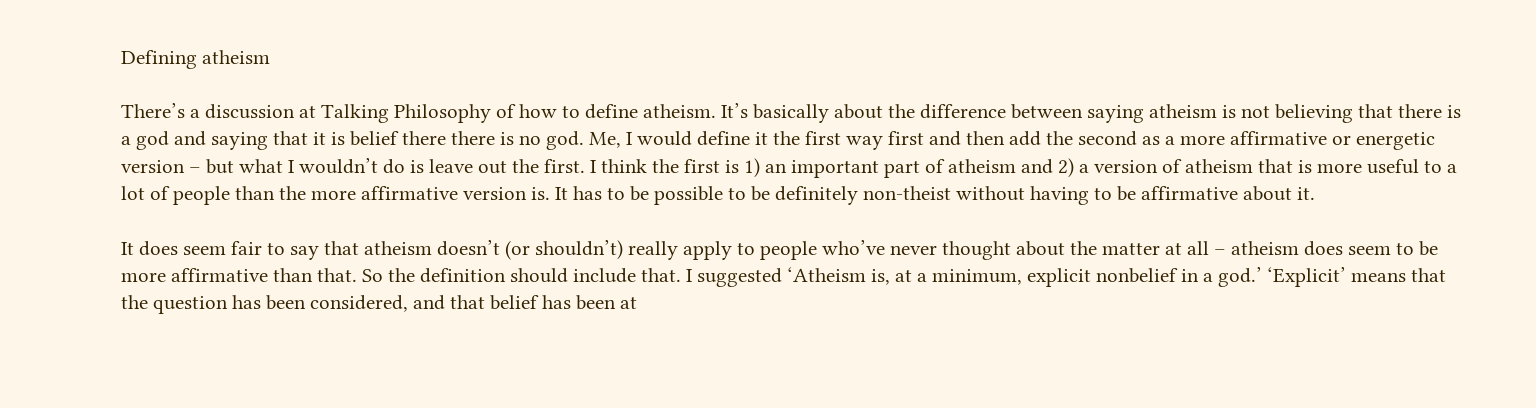Defining atheism

There’s a discussion at Talking Philosophy of how to define atheism. It’s basically about the difference between saying atheism is not believing that there is a god and saying that it is belief there there is no god. Me, I would define it the first way first and then add the second as a more affirmative or energetic version – but what I wouldn’t do is leave out the first. I think the first is 1) an important part of atheism and 2) a version of atheism that is more useful to a lot of people than the more affirmative version is. It has to be possible to be definitely non-theist without having to be affirmative about it.

It does seem fair to say that atheism doesn’t (or shouldn’t) really apply to people who’ve never thought about the matter at all – atheism does seem to be more affirmative than that. So the definition should include that. I suggested ‘Atheism is, at a minimum, explicit nonbelief in a god.’ ‘Explicit’ means that the question has been considered, and that belief has been at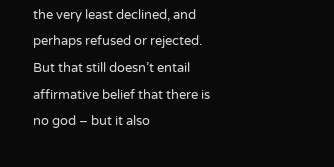the very least declined, and perhaps refused or rejected. But that still doesn’t entail affirmative belief that there is no god – but it also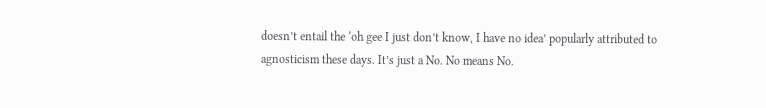doesn’t entail the ‘oh gee I just don’t know, I have no idea’ popularly attributed to agnosticism these days. It’s just a No. No means No.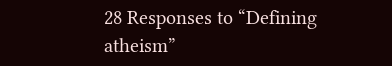28 Responses to “Defining atheism”